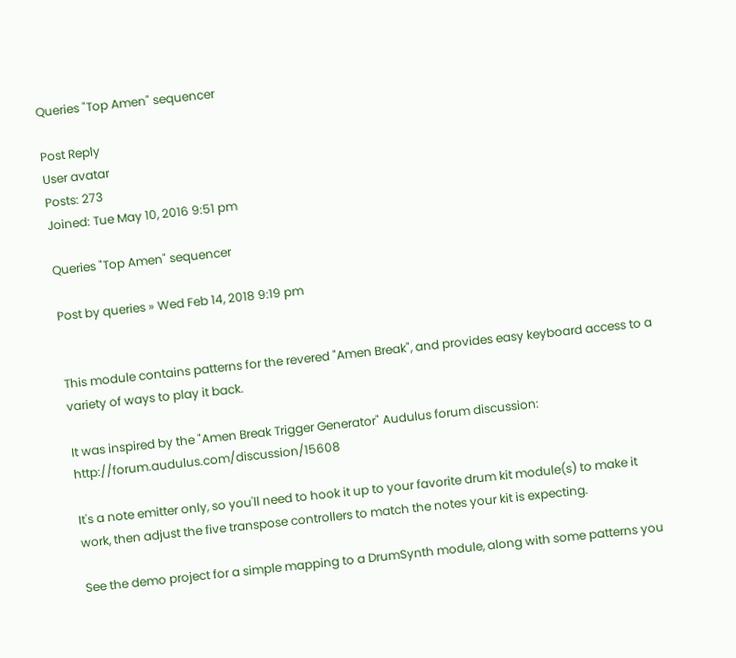Queries "Top Amen" sequencer

Post Reply
User avatar
Posts: 273
Joined: Tue May 10, 2016 9:51 pm

Queries "Top Amen" sequencer

Post by queries » Wed Feb 14, 2018 9:19 pm


This module contains patterns for the revered "Amen Break", and provides easy keyboard access to a variety of ways to play it back.

It was inspired by the "Amen Break Trigger Generator" Audulus forum discussion: http://forum.audulus.com/discussion/15608

It's a note emitter only, so you'll need to hook it up to your favorite drum kit module(s) to make it work, then adjust the five transpose controllers to match the notes your kit is expecting.

See the demo project for a simple mapping to a DrumSynth module, along with some patterns you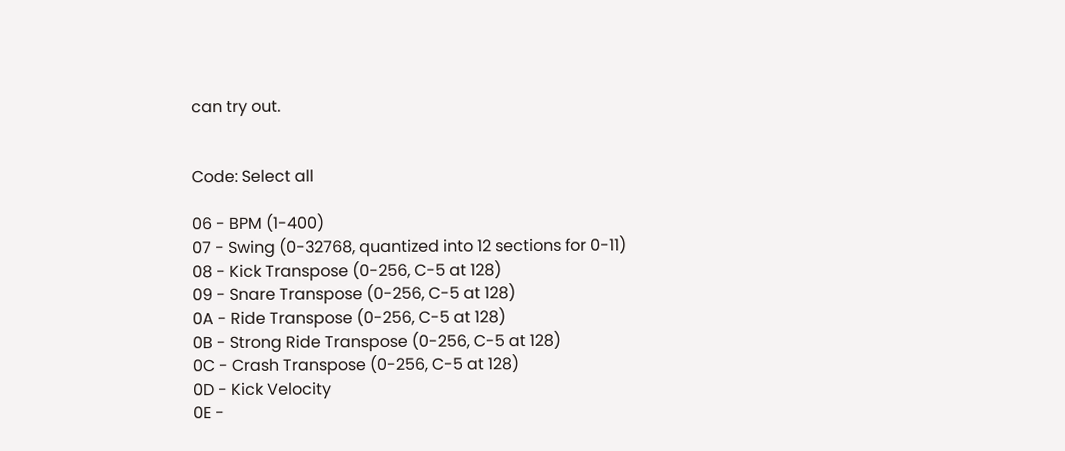can try out.


Code: Select all

06 - BPM (1-400)
07 - Swing (0-32768, quantized into 12 sections for 0-11)
08 - Kick Transpose (0-256, C-5 at 128)
09 - Snare Transpose (0-256, C-5 at 128)
0A - Ride Transpose (0-256, C-5 at 128)
0B - Strong Ride Transpose (0-256, C-5 at 128)
0C - Crash Transpose (0-256, C-5 at 128)
0D - Kick Velocity
0E -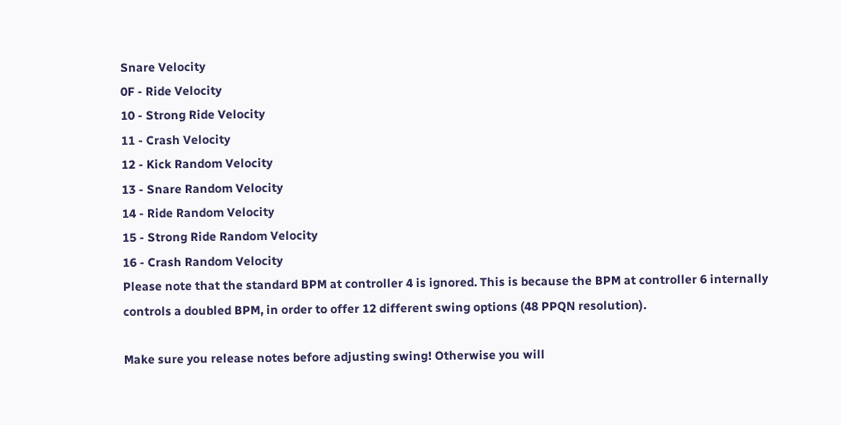Snare Velocity
0F - Ride Velocity
10 - Strong Ride Velocity
11 - Crash Velocity
12 - Kick Random Velocity
13 - Snare Random Velocity
14 - Ride Random Velocity
15 - Strong Ride Random Velocity
16 - Crash Random Velocity
Please note that the standard BPM at controller 4 is ignored. This is because the BPM at controller 6 internally controls a doubled BPM, in order to offer 12 different swing options (48 PPQN resolution).

Make sure you release notes before adjusting swing! Otherwise you will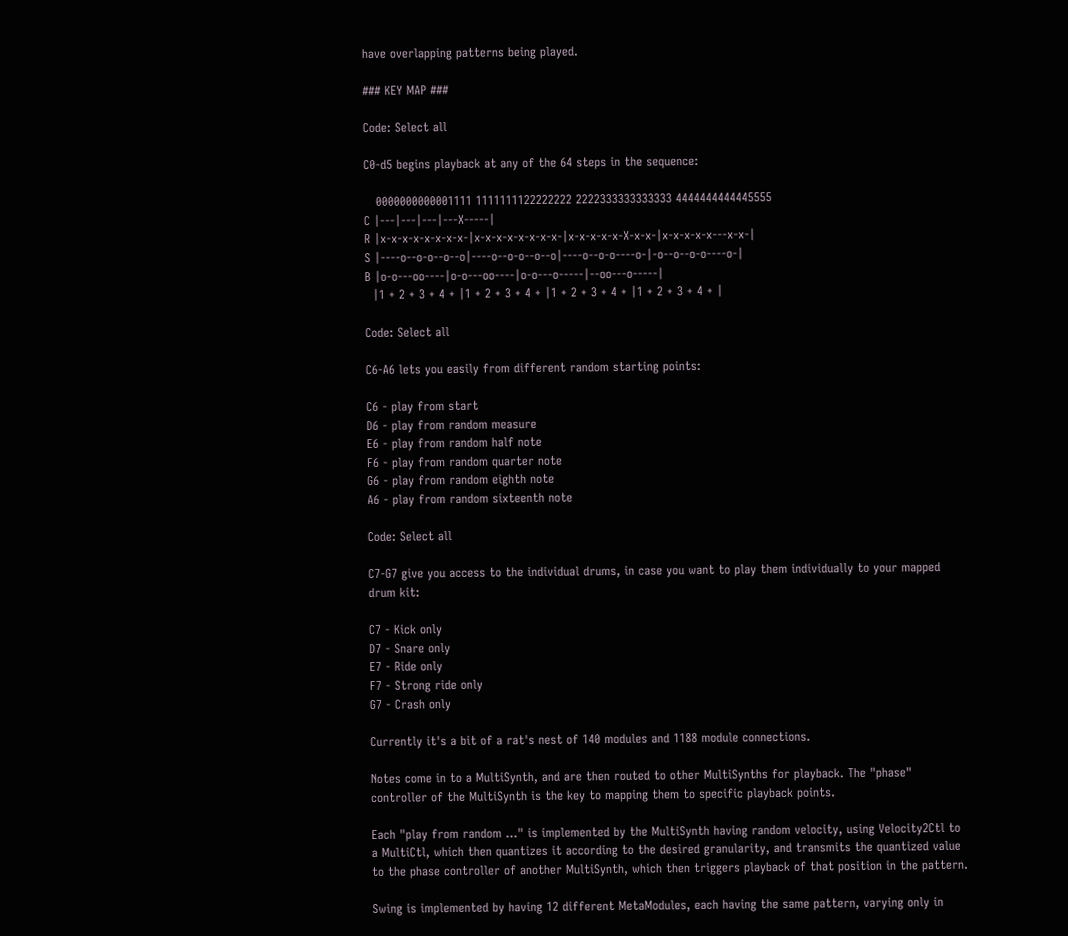have overlapping patterns being played.

### KEY MAP ###

Code: Select all

C0-d5 begins playback at any of the 64 steps in the sequence:

   0000000000001111 1111111122222222 2222333333333333 4444444444445555
C |---|---|---|---X-----|
R |x-x-x-x-x-x-x-x-|x-x-x-x-x-x-x-x-|x-x-x-x-x-X-x-x-|x-x-x-x-x---x-x-|
S |----o--o-o--o--o|----o--o-o--o--o|----o--o-o----o-|-o--o--o-o----o-|
B |o-o---oo----|o-o---oo----|o-o---o-----|--oo---o-----|
  |1 + 2 + 3 + 4 + |1 + 2 + 3 + 4 + |1 + 2 + 3 + 4 + |1 + 2 + 3 + 4 + |

Code: Select all

C6-A6 lets you easily from different random starting points:

C6 - play from start
D6 - play from random measure
E6 - play from random half note
F6 - play from random quarter note
G6 - play from random eighth note
A6 - play from random sixteenth note

Code: Select all

C7-G7 give you access to the individual drums, in case you want to play them individually to your mapped drum kit:

C7 - Kick only
D7 - Snare only
E7 - Ride only
F7 - Strong ride only
G7 - Crash only

Currently it's a bit of a rat's nest of 140 modules and 1188 module connections.

Notes come in to a MultiSynth, and are then routed to other MultiSynths for playback. The "phase" controller of the MultiSynth is the key to mapping them to specific playback points.

Each "play from random ..." is implemented by the MultiSynth having random velocity, using Velocity2Ctl to a MultiCtl, which then quantizes it according to the desired granularity, and transmits the quantized value to the phase controller of another MultiSynth, which then triggers playback of that position in the pattern.

Swing is implemented by having 12 different MetaModules, each having the same pattern, varying only in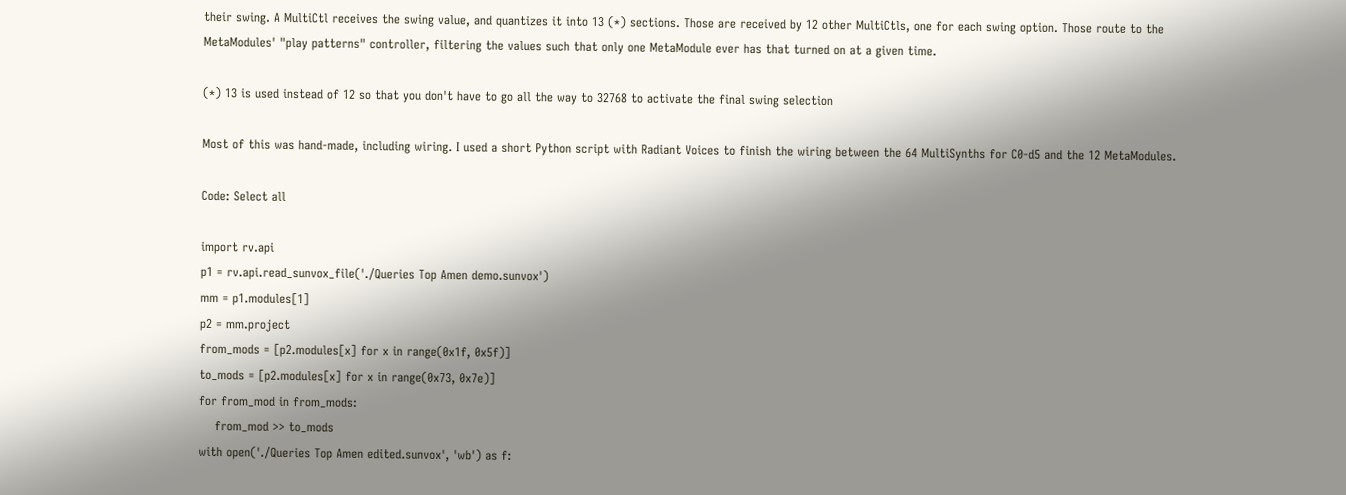their swing. A MultiCtl receives the swing value, and quantizes it into 13 (*) sections. Those are received by 12 other MultiCtls, one for each swing option. Those route to the MetaModules' "play patterns" controller, filtering the values such that only one MetaModule ever has that turned on at a given time.

(*) 13 is used instead of 12 so that you don't have to go all the way to 32768 to activate the final swing selection

Most of this was hand-made, including wiring. I used a short Python script with Radiant Voices to finish the wiring between the 64 MultiSynths for C0-d5 and the 12 MetaModules.

Code: Select all

import rv.api
p1 = rv.api.read_sunvox_file('./Queries Top Amen demo.sunvox')
mm = p1.modules[1]
p2 = mm.project
from_mods = [p2.modules[x] for x in range(0x1f, 0x5f)]
to_mods = [p2.modules[x] for x in range(0x73, 0x7e)]
for from_mod in from_mods:
    from_mod >> to_mods
with open('./Queries Top Amen edited.sunvox', 'wb') as f: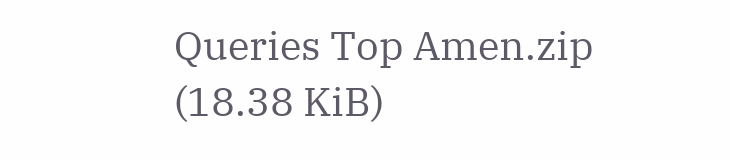Queries Top Amen.zip
(18.38 KiB)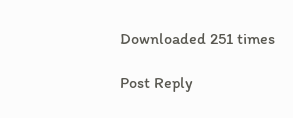Downloaded 251 times

Post Reply